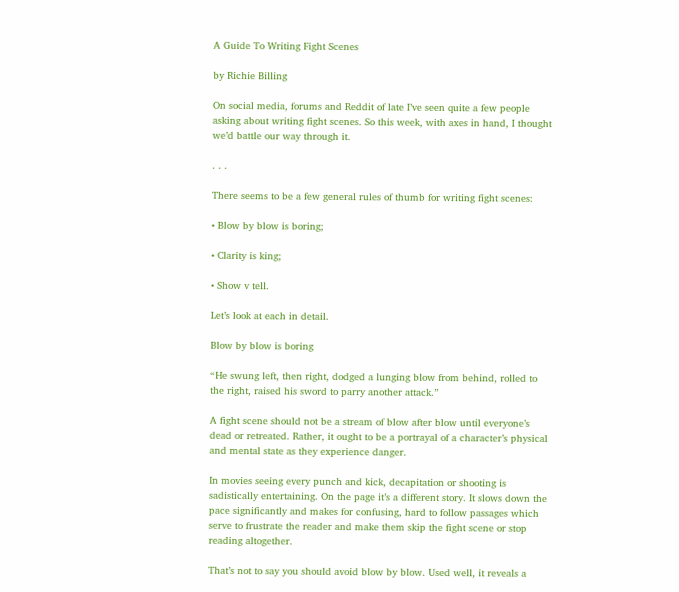A Guide To Writing Fight Scenes

by Richie Billing

On social media, forums and Reddit of late I’ve seen quite a few people asking about writing fight scenes. So this week, with axes in hand, I thought we’d battle our way through it.

. . .

There seems to be a few general rules of thumb for writing fight scenes:

• Blow by blow is boring;

• Clarity is king;

• Show v tell.

Let’s look at each in detail.

Blow by blow is boring

“He swung left, then right, dodged a lunging blow from behind, rolled to the right, raised his sword to parry another attack.”

A fight scene should not be a stream of blow after blow until everyone’s dead or retreated. Rather, it ought to be a portrayal of a character’s physical and mental state as they experience danger.

In movies seeing every punch and kick, decapitation or shooting is sadistically entertaining. On the page it’s a different story. It slows down the pace significantly and makes for confusing, hard to follow passages which serve to frustrate the reader and make them skip the fight scene or stop reading altogether.

That’s not to say you should avoid blow by blow. Used well, it reveals a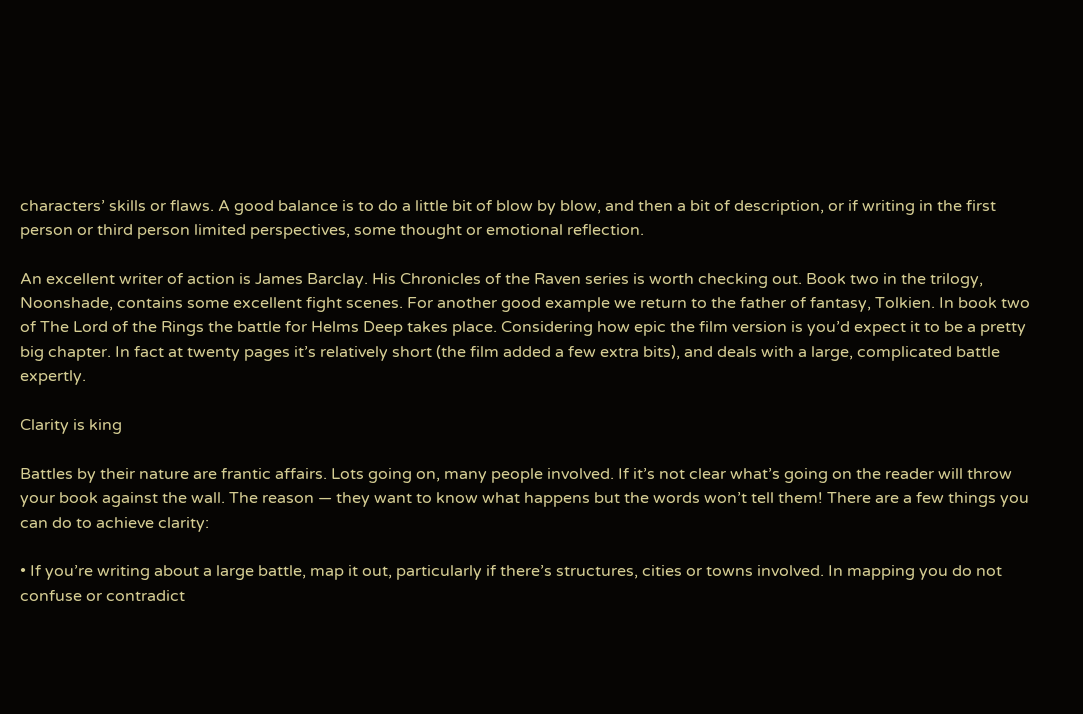characters’ skills or flaws. A good balance is to do a little bit of blow by blow, and then a bit of description, or if writing in the first person or third person limited perspectives, some thought or emotional reflection.

An excellent writer of action is James Barclay. His Chronicles of the Raven series is worth checking out. Book two in the trilogy, Noonshade, contains some excellent fight scenes. For another good example we return to the father of fantasy, Tolkien. In book two of The Lord of the Rings the battle for Helms Deep takes place. Considering how epic the film version is you’d expect it to be a pretty big chapter. In fact at twenty pages it’s relatively short (the film added a few extra bits), and deals with a large, complicated battle expertly.

Clarity is king

Battles by their nature are frantic affairs. Lots going on, many people involved. If it’s not clear what’s going on the reader will throw your book against the wall. The reason — they want to know what happens but the words won’t tell them! There are a few things you can do to achieve clarity:

• If you’re writing about a large battle, map it out, particularly if there’s structures, cities or towns involved. In mapping you do not confuse or contradict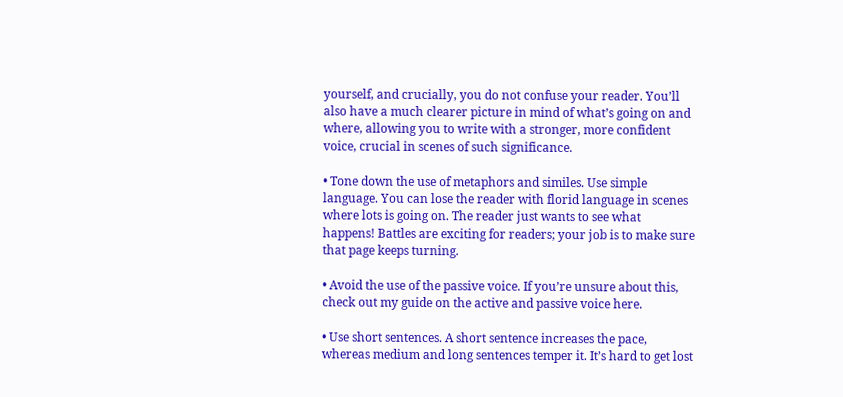yourself, and crucially, you do not confuse your reader. You’ll also have a much clearer picture in mind of what’s going on and where, allowing you to write with a stronger, more confident voice, crucial in scenes of such significance.

• Tone down the use of metaphors and similes. Use simple language. You can lose the reader with florid language in scenes where lots is going on. The reader just wants to see what happens! Battles are exciting for readers; your job is to make sure that page keeps turning.

• Avoid the use of the passive voice. If you’re unsure about this, check out my guide on the active and passive voice here.

• Use short sentences. A short sentence increases the pace, whereas medium and long sentences temper it. It’s hard to get lost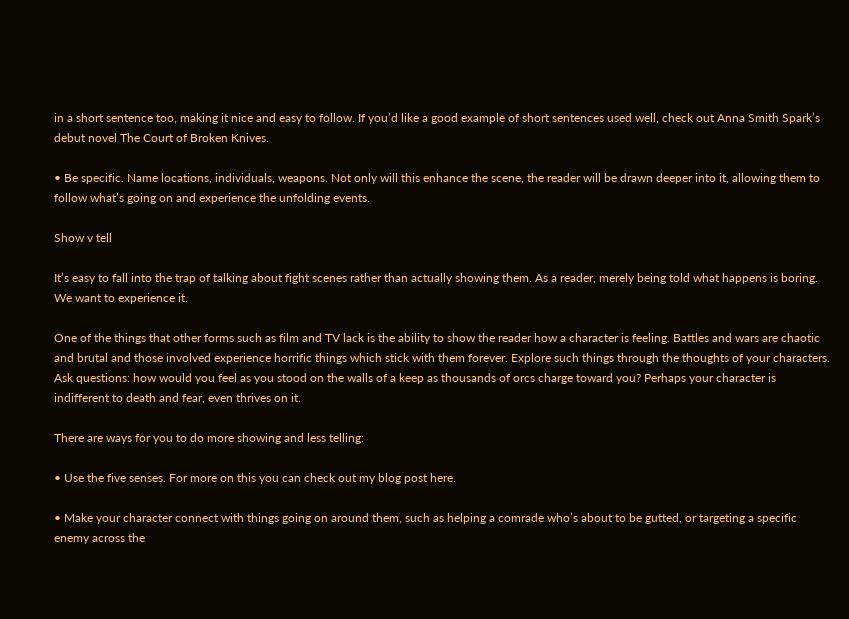in a short sentence too, making it nice and easy to follow. If you’d like a good example of short sentences used well, check out Anna Smith Spark’s debut novel The Court of Broken Knives.

• Be specific. Name locations, individuals, weapons. Not only will this enhance the scene, the reader will be drawn deeper into it, allowing them to follow what’s going on and experience the unfolding events.

Show v tell

It’s easy to fall into the trap of talking about fight scenes rather than actually showing them. As a reader, merely being told what happens is boring. We want to experience it.

One of the things that other forms such as film and TV lack is the ability to show the reader how a character is feeling. Battles and wars are chaotic and brutal and those involved experience horrific things which stick with them forever. Explore such things through the thoughts of your characters. Ask questions: how would you feel as you stood on the walls of a keep as thousands of orcs charge toward you? Perhaps your character is indifferent to death and fear, even thrives on it.

There are ways for you to do more showing and less telling:

• Use the five senses. For more on this you can check out my blog post here.

• Make your character connect with things going on around them, such as helping a comrade who’s about to be gutted, or targeting a specific enemy across the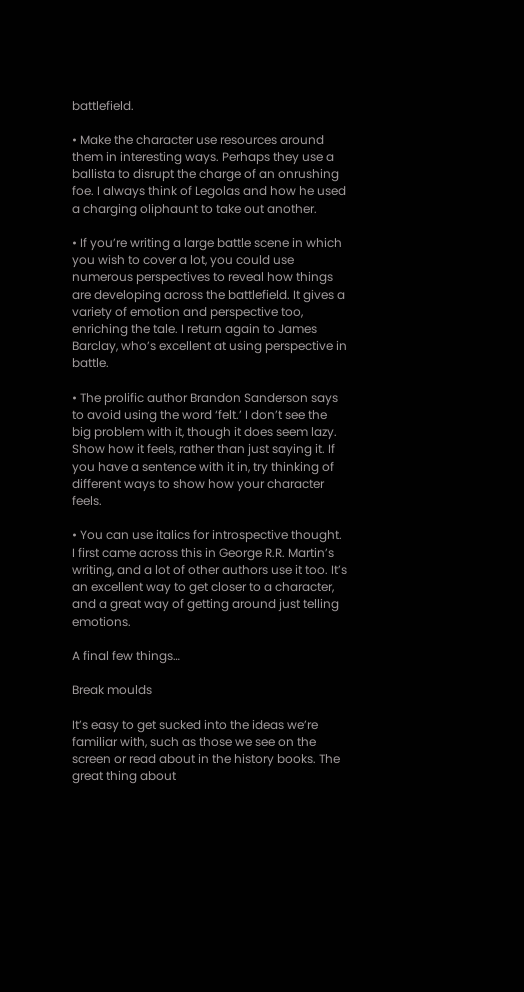battlefield.

• Make the character use resources around them in interesting ways. Perhaps they use a ballista to disrupt the charge of an onrushing foe. I always think of Legolas and how he used a charging oliphaunt to take out another.

• If you’re writing a large battle scene in which you wish to cover a lot, you could use numerous perspectives to reveal how things are developing across the battlefield. It gives a variety of emotion and perspective too, enriching the tale. I return again to James Barclay, who’s excellent at using perspective in battle.

• The prolific author Brandon Sanderson says to avoid using the word ‘felt.’ I don’t see the big problem with it, though it does seem lazy. Show how it feels, rather than just saying it. If you have a sentence with it in, try thinking of different ways to show how your character feels.

• You can use italics for introspective thought. I first came across this in George R.R. Martin’s writing, and a lot of other authors use it too. It’s an excellent way to get closer to a character, and a great way of getting around just telling emotions.

A final few things…

Break moulds

It’s easy to get sucked into the ideas we’re familiar with, such as those we see on the screen or read about in the history books. The great thing about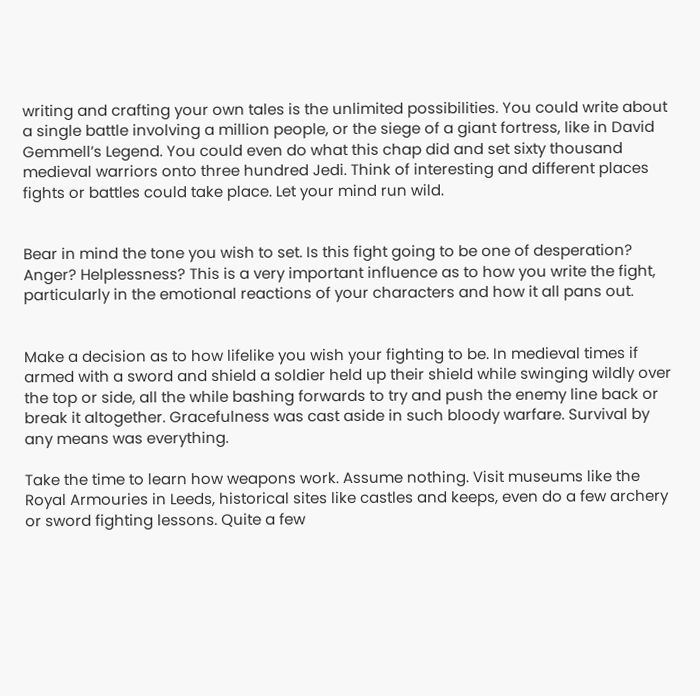writing and crafting your own tales is the unlimited possibilities. You could write about a single battle involving a million people, or the siege of a giant fortress, like in David Gemmell’s Legend. You could even do what this chap did and set sixty thousand medieval warriors onto three hundred Jedi. Think of interesting and different places fights or battles could take place. Let your mind run wild.


Bear in mind the tone you wish to set. Is this fight going to be one of desperation? Anger? Helplessness? This is a very important influence as to how you write the fight, particularly in the emotional reactions of your characters and how it all pans out.


Make a decision as to how lifelike you wish your fighting to be. In medieval times if armed with a sword and shield a soldier held up their shield while swinging wildly over the top or side, all the while bashing forwards to try and push the enemy line back or break it altogether. Gracefulness was cast aside in such bloody warfare. Survival by any means was everything.

Take the time to learn how weapons work. Assume nothing. Visit museums like the Royal Armouries in Leeds, historical sites like castles and keeps, even do a few archery or sword fighting lessons. Quite a few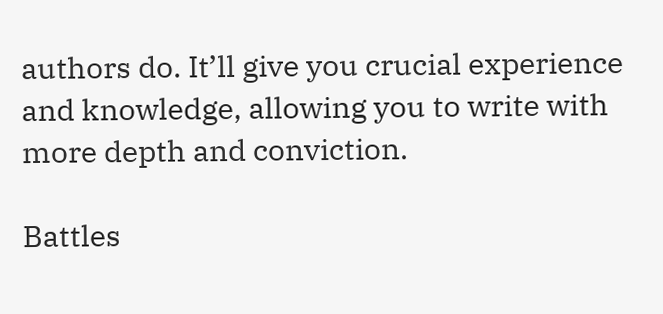authors do. It’ll give you crucial experience and knowledge, allowing you to write with more depth and conviction.

Battles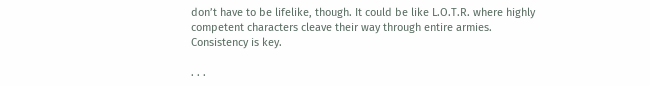don’t have to be lifelike, though. It could be like L.O.T.R. where highly competent characters cleave their way through entire armies. Consistency is key.

. . .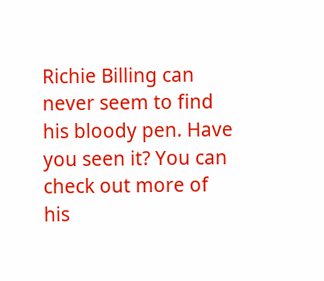Richie Billing can never seem to find his bloody pen. Have you seen it? You can check out more of his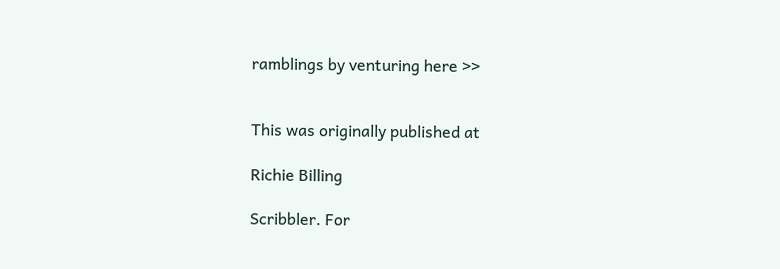ramblings by venturing here >>


This was originally published at

Richie Billing

Scribbler. For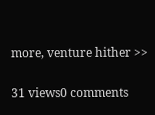more, venture hither >>

31 views0 comments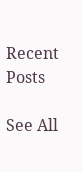Recent Posts

See All